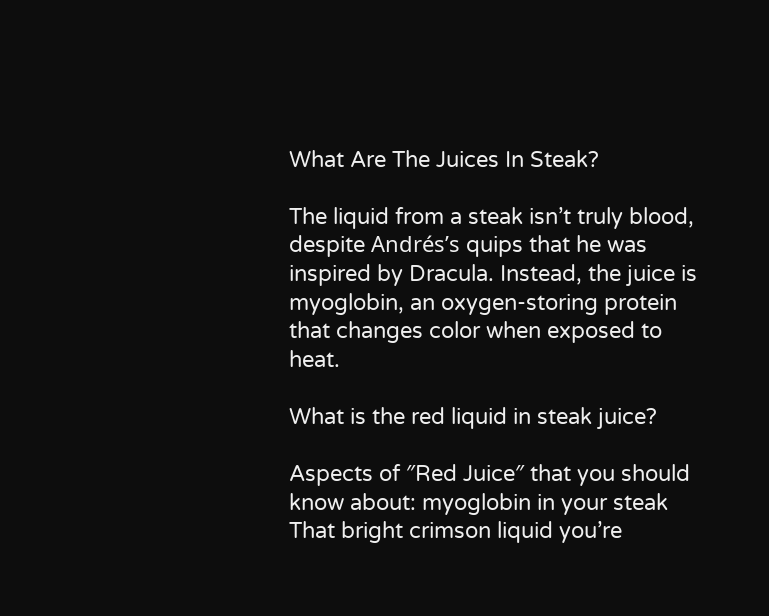What Are The Juices In Steak?

The liquid from a steak isn’t truly blood, despite Andrés’s quips that he was inspired by Dracula. Instead, the juice is myoglobin, an oxygen-storing protein that changes color when exposed to heat.

What is the red liquid in steak juice?

Aspects of ″Red Juice″ that you should know about: myoglobin in your steak That bright crimson liquid you’re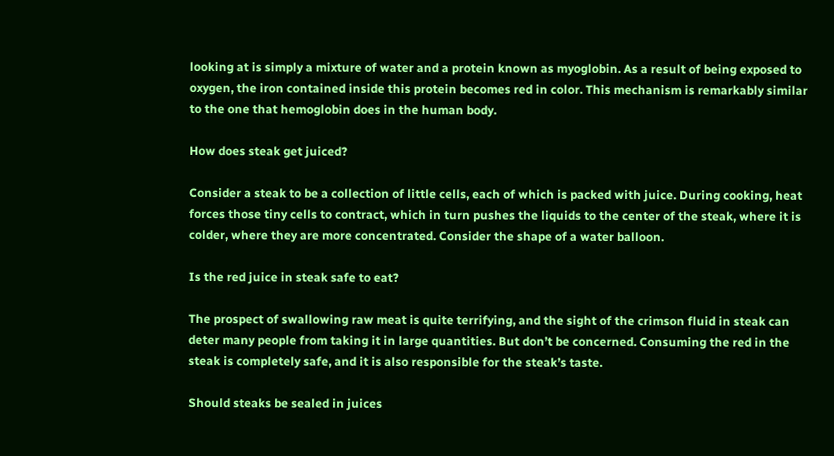looking at is simply a mixture of water and a protein known as myoglobin. As a result of being exposed to oxygen, the iron contained inside this protein becomes red in color. This mechanism is remarkably similar to the one that hemoglobin does in the human body.

How does steak get juiced?

Consider a steak to be a collection of little cells, each of which is packed with juice. During cooking, heat forces those tiny cells to contract, which in turn pushes the liquids to the center of the steak, where it is colder, where they are more concentrated. Consider the shape of a water balloon.

Is the red juice in steak safe to eat?

The prospect of swallowing raw meat is quite terrifying, and the sight of the crimson fluid in steak can deter many people from taking it in large quantities. But don’t be concerned. Consuming the red in the steak is completely safe, and it is also responsible for the steak’s taste.

Should steaks be sealed in juices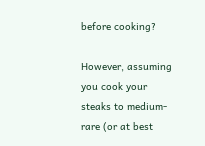before cooking?

However, assuming you cook your steaks to medium-rare (or at best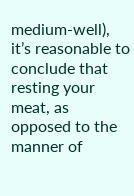medium-well), it’s reasonable to conclude that resting your meat, as opposed to the manner of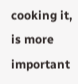cooking it, is more important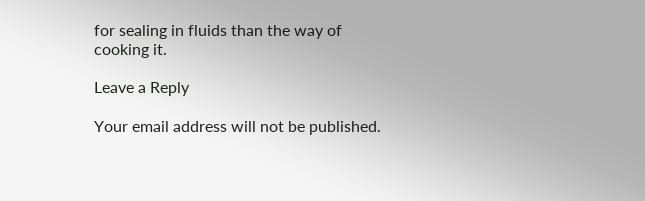for sealing in fluids than the way of cooking it.

Leave a Reply

Your email address will not be published.